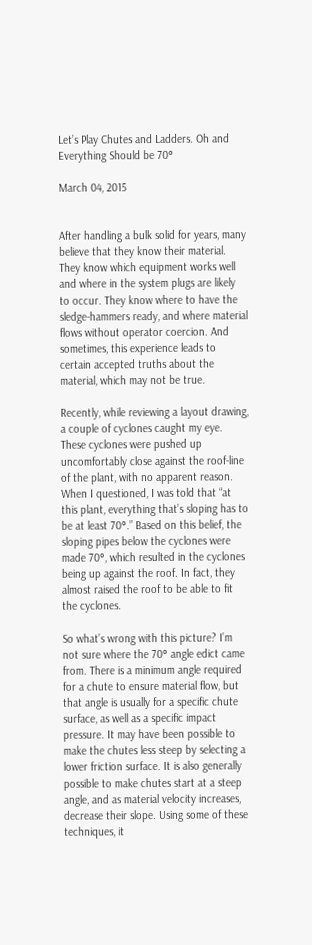Let’s Play Chutes and Ladders. Oh and Everything Should be 70°

March 04, 2015


After handling a bulk solid for years, many believe that they know their material. They know which equipment works well and where in the system plugs are likely to occur. They know where to have the sledge-hammers ready, and where material flows without operator coercion. And sometimes, this experience leads to certain accepted truths about the material, which may not be true.

Recently, while reviewing a layout drawing, a couple of cyclones caught my eye. These cyclones were pushed up uncomfortably close against the roof-line of the plant, with no apparent reason. When I questioned, I was told that “at this plant, everything that’s sloping has to be at least 70°.” Based on this belief, the sloping pipes below the cyclones were made 70°, which resulted in the cyclones being up against the roof. In fact, they almost raised the roof to be able to fit the cyclones.

So what’s wrong with this picture? I’m not sure where the 70° angle edict came from. There is a minimum angle required for a chute to ensure material flow, but that angle is usually for a specific chute surface, as well as a specific impact pressure. It may have been possible to make the chutes less steep by selecting a lower friction surface. It is also generally possible to make chutes start at a steep angle, and as material velocity increases, decrease their slope. Using some of these techniques, it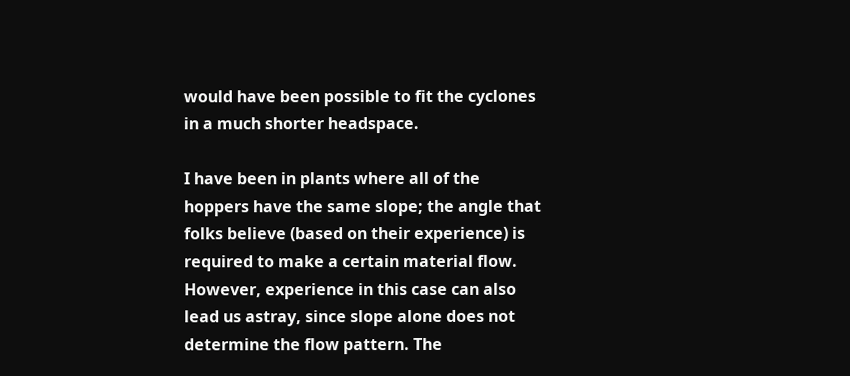would have been possible to fit the cyclones in a much shorter headspace.

I have been in plants where all of the hoppers have the same slope; the angle that folks believe (based on their experience) is required to make a certain material flow. However, experience in this case can also lead us astray, since slope alone does not determine the flow pattern. The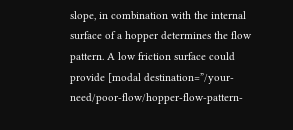slope, in combination with the internal surface of a hopper determines the flow pattern. A low friction surface could provide [modal destination=”/your-need/poor-flow/hopper-flow-pattern-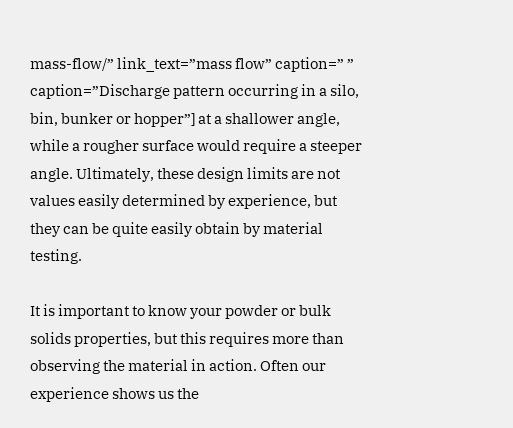mass-flow/” link_text=”mass flow” caption=” ” caption=”Discharge pattern occurring in a silo, bin, bunker or hopper”] at a shallower angle, while a rougher surface would require a steeper angle. Ultimately, these design limits are not values easily determined by experience, but they can be quite easily obtain by material testing.

It is important to know your powder or bulk solids properties, but this requires more than observing the material in action. Often our experience shows us the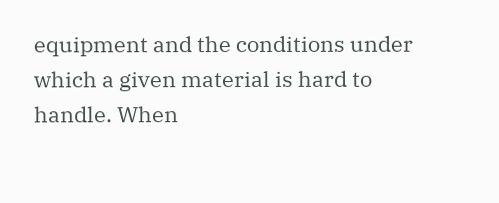equipment and the conditions under which a given material is hard to handle. When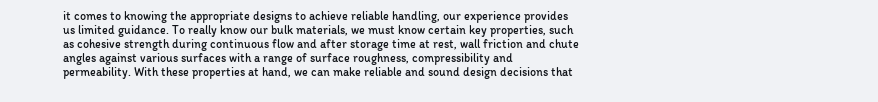it comes to knowing the appropriate designs to achieve reliable handling, our experience provides us limited guidance. To really know our bulk materials, we must know certain key properties, such as cohesive strength during continuous flow and after storage time at rest, wall friction and chute angles against various surfaces with a range of surface roughness, compressibility and permeability. With these properties at hand, we can make reliable and sound design decisions that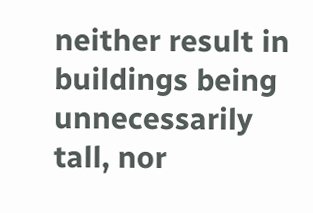neither result in buildings being unnecessarily tall, nor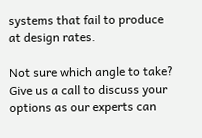systems that fail to produce at design rates.

Not sure which angle to take?  Give us a call to discuss your options as our experts can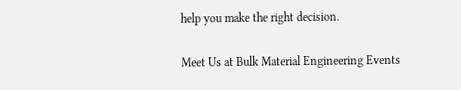help you make the right decision.

Meet Us at Bulk Material Engineering Events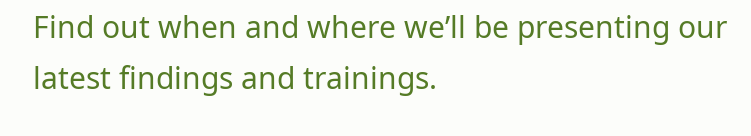Find out when and where we’ll be presenting our latest findings and trainings.